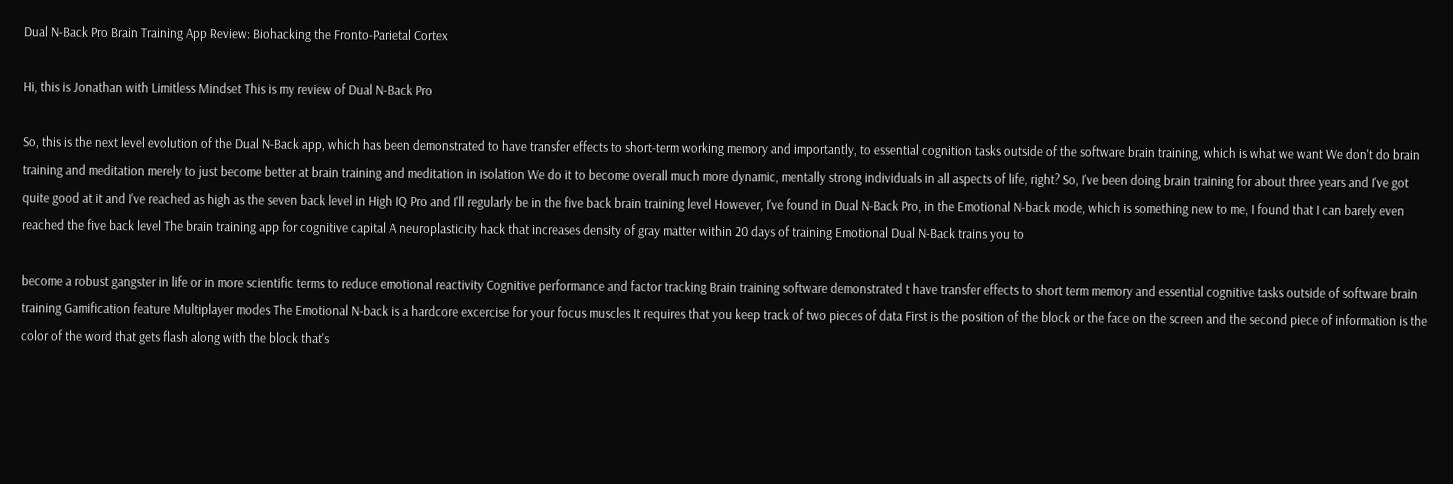Dual N-Back Pro Brain Training App Review: Biohacking the Fronto-Parietal Cortex

Hi, this is Jonathan with Limitless Mindset This is my review of Dual N-Back Pro

So, this is the next level evolution of the Dual N-Back app, which has been demonstrated to have transfer effects to short-term working memory and importantly, to essential cognition tasks outside of the software brain training, which is what we want We don't do brain training and meditation merely to just become better at brain training and meditation in isolation We do it to become overall much more dynamic, mentally strong individuals in all aspects of life, right? So, I've been doing brain training for about three years and I've got quite good at it and I've reached as high as the seven back level in High IQ Pro and I'll regularly be in the five back brain training level However, I've found in Dual N-Back Pro, in the Emotional N-back mode, which is something new to me, I found that I can barely even reached the five back level The brain training app for cognitive capital A neuroplasticity hack that increases density of gray matter within 20 days of training Emotional Dual N-Back trains you to

become a robust gangster in life or in more scientific terms to reduce emotional reactivity Cognitive performance and factor tracking Brain training software demonstrated t have transfer effects to short term memory and essential cognitive tasks outside of software brain training Gamification feature Multiplayer modes The Emotional N-back is a hardcore excercise for your focus muscles It requires that you keep track of two pieces of data First is the position of the block or the face on the screen and the second piece of information is the color of the word that gets flash along with the block that's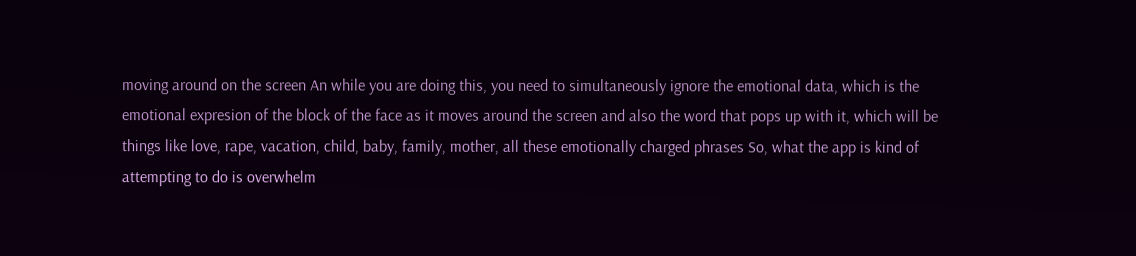moving around on the screen An while you are doing this, you need to simultaneously ignore the emotional data, which is the emotional expresion of the block of the face as it moves around the screen and also the word that pops up with it, which will be things like love, rape, vacation, child, baby, family, mother, all these emotionally charged phrases So, what the app is kind of attempting to do is overwhelm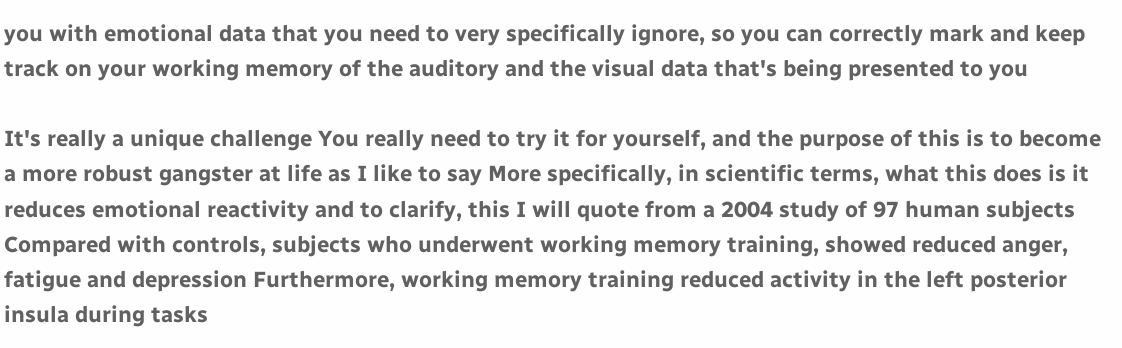you with emotional data that you need to very specifically ignore, so you can correctly mark and keep track on your working memory of the auditory and the visual data that's being presented to you

It's really a unique challenge You really need to try it for yourself, and the purpose of this is to become a more robust gangster at life as I like to say More specifically, in scientific terms, what this does is it reduces emotional reactivity and to clarify, this I will quote from a 2004 study of 97 human subjects Compared with controls, subjects who underwent working memory training, showed reduced anger, fatigue and depression Furthermore, working memory training reduced activity in the left posterior insula during tasks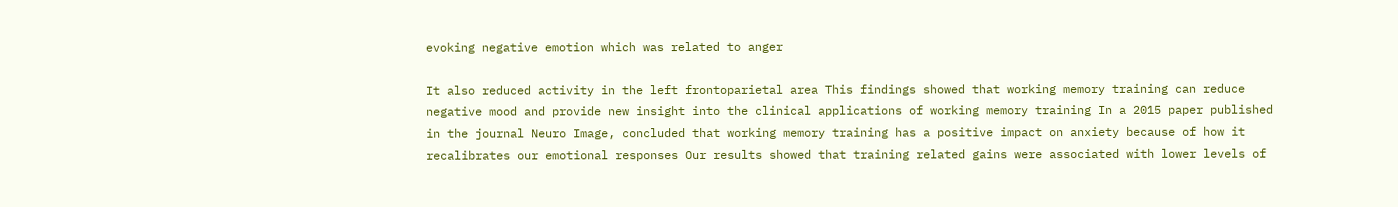evoking negative emotion which was related to anger

It also reduced activity in the left frontoparietal area This findings showed that working memory training can reduce negative mood and provide new insight into the clinical applications of working memory training In a 2015 paper published in the journal Neuro Image, concluded that working memory training has a positive impact on anxiety because of how it recalibrates our emotional responses Our results showed that training related gains were associated with lower levels of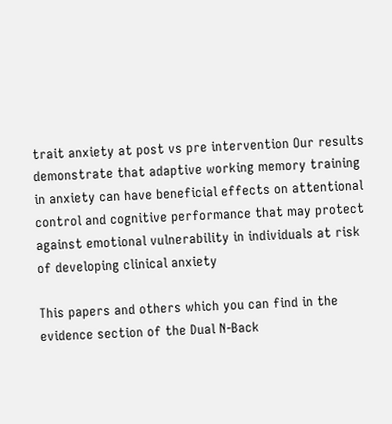trait anxiety at post vs pre intervention Our results demonstrate that adaptive working memory training in anxiety can have beneficial effects on attentional control and cognitive performance that may protect against emotional vulnerability in individuals at risk of developing clinical anxiety

This papers and others which you can find in the evidence section of the Dual N-Back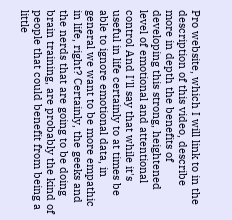Pro website, which I will link to in the description of this video, describe more in depth the benefits of developing this strong, heightened level of emotional and attentional control And I'll say that while it's useful in life certainly to at times be able to ignore emotional data, in general we want to be more empathic in life, right? Certainly, the geeks and the nerds that are going to be doing brain training, are probably the kind of people that could benefit from being a little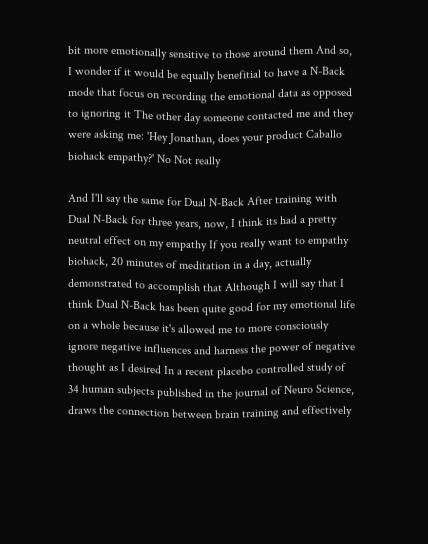bit more emotionally sensitive to those around them And so, I wonder if it would be equally benefitial to have a N-Back mode that focus on recording the emotional data as opposed to ignoring it The other day someone contacted me and they were asking me: 'Hey Jonathan, does your product Caballo biohack empathy?' No Not really

And I'll say the same for Dual N-Back After training with Dual N-Back for three years, now, I think its had a pretty neutral effect on my empathy If you really want to empathy biohack, 20 minutes of meditation in a day, actually demonstrated to accomplish that Although I will say that I think Dual N-Back has been quite good for my emotional life on a whole because it's allowed me to more consciously ignore negative influences and harness the power of negative thought as I desired In a recent placebo controlled study of 34 human subjects published in the journal of Neuro Science, draws the connection between brain training and effectively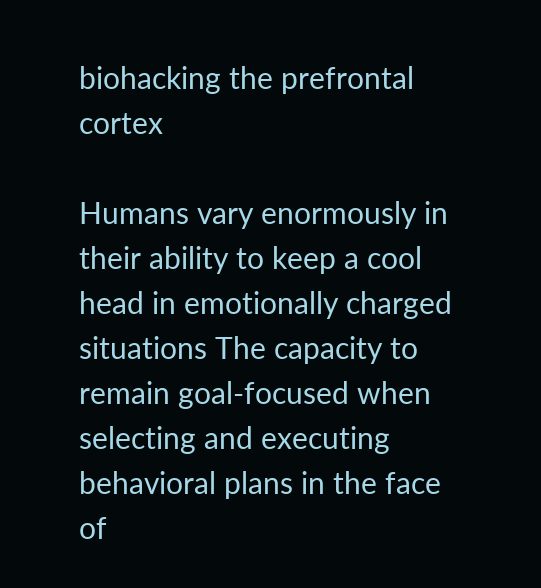biohacking the prefrontal cortex

Humans vary enormously in their ability to keep a cool head in emotionally charged situations The capacity to remain goal-focused when selecting and executing behavioral plans in the face of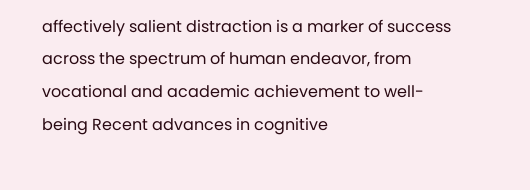affectively salient distraction is a marker of success across the spectrum of human endeavor, from vocational and academic achievement to well-being Recent advances in cognitive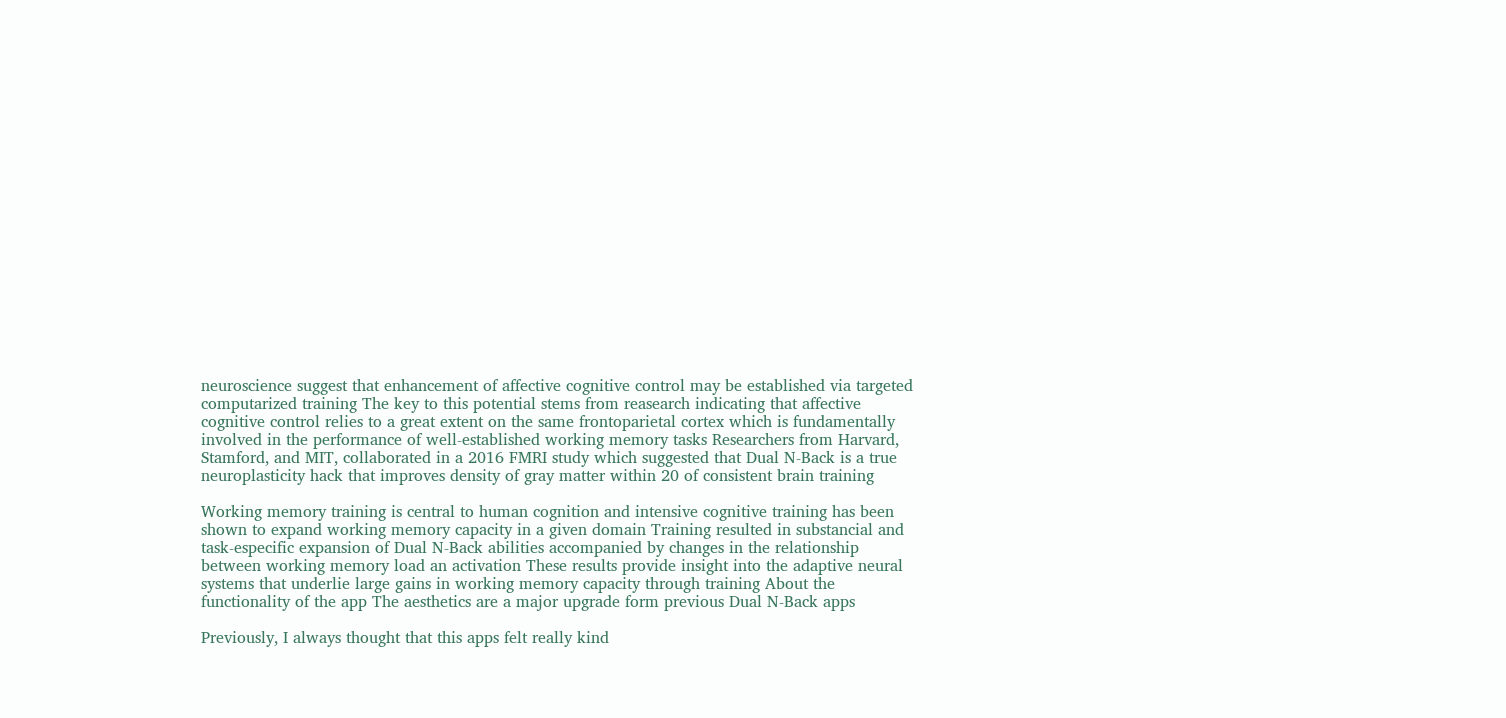neuroscience suggest that enhancement of affective cognitive control may be established via targeted computarized training The key to this potential stems from reasearch indicating that affective cognitive control relies to a great extent on the same frontoparietal cortex which is fundamentally involved in the performance of well-established working memory tasks Researchers from Harvard, Stamford, and MIT, collaborated in a 2016 FMRI study which suggested that Dual N-Back is a true neuroplasticity hack that improves density of gray matter within 20 of consistent brain training

Working memory training is central to human cognition and intensive cognitive training has been shown to expand working memory capacity in a given domain Training resulted in substancial and task-especific expansion of Dual N-Back abilities accompanied by changes in the relationship between working memory load an activation These results provide insight into the adaptive neural systems that underlie large gains in working memory capacity through training About the functionality of the app The aesthetics are a major upgrade form previous Dual N-Back apps

Previously, I always thought that this apps felt really kind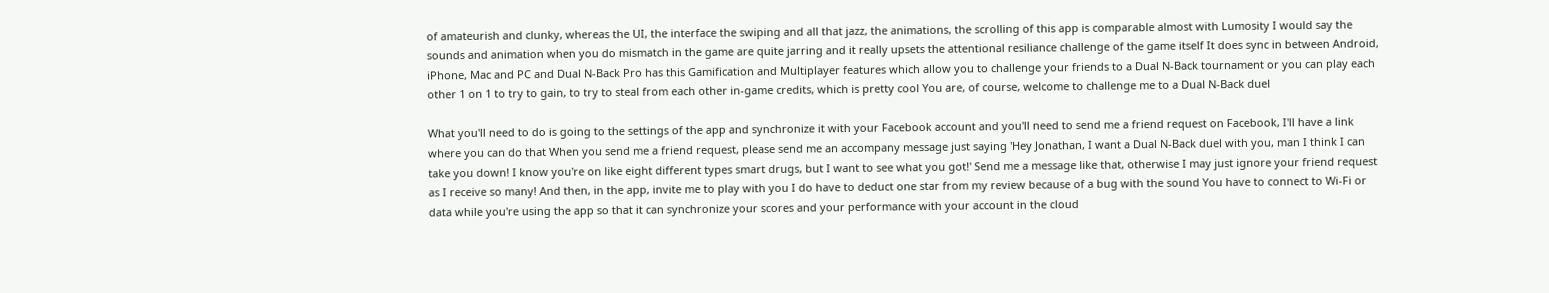of amateurish and clunky, whereas the UI, the interface the swiping and all that jazz, the animations, the scrolling of this app is comparable almost with Lumosity I would say the sounds and animation when you do mismatch in the game are quite jarring and it really upsets the attentional resiliance challenge of the game itself It does sync in between Android, iPhone, Mac and PC and Dual N-Back Pro has this Gamification and Multiplayer features which allow you to challenge your friends to a Dual N-Back tournament or you can play each other 1 on 1 to try to gain, to try to steal from each other in-game credits, which is pretty cool You are, of course, welcome to challenge me to a Dual N-Back duel

What you'll need to do is going to the settings of the app and synchronize it with your Facebook account and you'll need to send me a friend request on Facebook, I'll have a link where you can do that When you send me a friend request, please send me an accompany message just saying 'Hey Jonathan, I want a Dual N-Back duel with you, man I think I can take you down! I know you're on like eight different types smart drugs, but I want to see what you got!' Send me a message like that, otherwise I may just ignore your friend request as I receive so many! And then, in the app, invite me to play with you I do have to deduct one star from my review because of a bug with the sound You have to connect to Wi-Fi or data while you're using the app so that it can synchronize your scores and your performance with your account in the cloud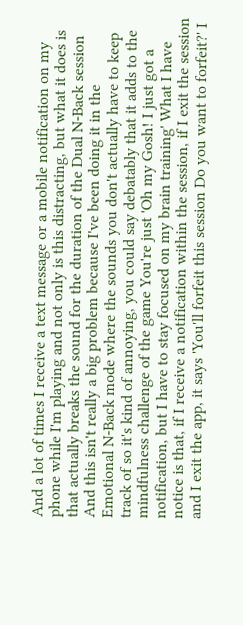And a lot of times I receive a text message or a mobile notification on my phone while I'm playing and not only is this distracting, but what it does is that actually breaks the sound for the duration of the Dual N-Back session And this isn't really a big problem because I've been doing it in the Emotional N-Back mode where the sounds you don't actually have to keep track of so it's kind of annoying, you could say debatably that it adds to the mindfulness challenge of the game You're just 'Oh my Gosh! I just got a notification, but I have to stay focused on my brain training' What I have notice is that, if I receive a notification within the session, if I exit the session and I exit the app, it says 'You'll forfeit this session Do you want to forfeit?' I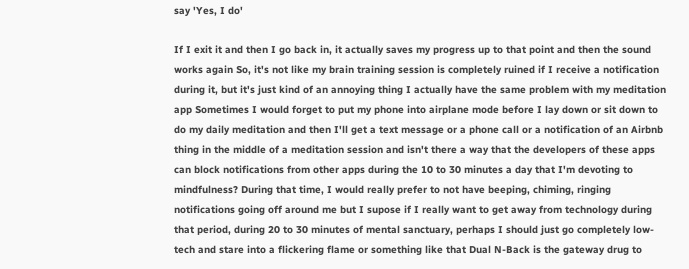say 'Yes, I do'

If I exit it and then I go back in, it actually saves my progress up to that point and then the sound works again So, it's not like my brain training session is completely ruined if I receive a notification during it, but it's just kind of an annoying thing I actually have the same problem with my meditation app Sometimes I would forget to put my phone into airplane mode before I lay down or sit down to do my daily meditation and then I'll get a text message or a phone call or a notification of an Airbnb thing in the middle of a meditation session and isn't there a way that the developers of these apps can block notifications from other apps during the 10 to 30 minutes a day that I'm devoting to mindfulness? During that time, I would really prefer to not have beeping, chiming, ringing notifications going off around me but I supose if I really want to get away from technology during that period, during 20 to 30 minutes of mental sanctuary, perhaps I should just go completely low-tech and stare into a flickering flame or something like that Dual N-Back is the gateway drug to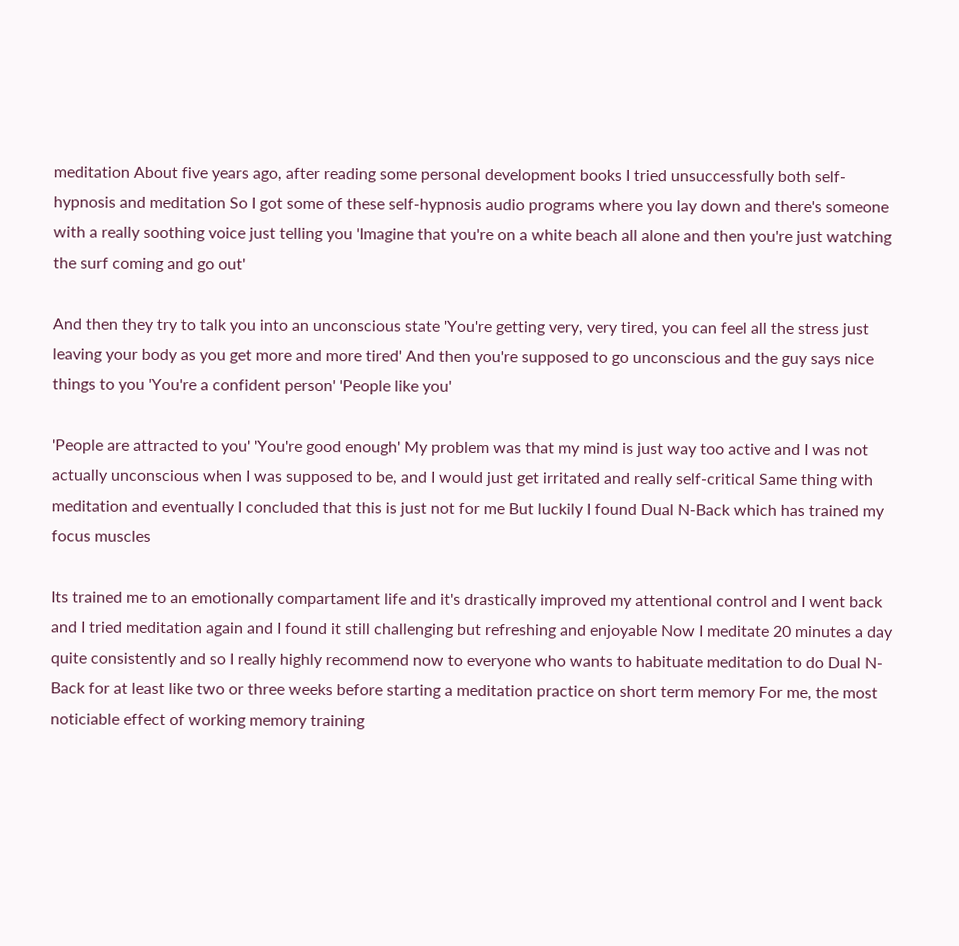meditation About five years ago, after reading some personal development books I tried unsuccessfully both self-hypnosis and meditation So I got some of these self-hypnosis audio programs where you lay down and there's someone with a really soothing voice just telling you 'Imagine that you're on a white beach all alone and then you're just watching the surf coming and go out'

And then they try to talk you into an unconscious state 'You're getting very, very tired, you can feel all the stress just leaving your body as you get more and more tired' And then you're supposed to go unconscious and the guy says nice things to you 'You're a confident person' 'People like you'

'People are attracted to you' 'You're good enough' My problem was that my mind is just way too active and I was not actually unconscious when I was supposed to be, and I would just get irritated and really self-critical Same thing with meditation and eventually I concluded that this is just not for me But luckily I found Dual N-Back which has trained my focus muscles

Its trained me to an emotionally compartament life and it's drastically improved my attentional control and I went back and I tried meditation again and I found it still challenging but refreshing and enjoyable Now I meditate 20 minutes a day quite consistently and so I really highly recommend now to everyone who wants to habituate meditation to do Dual N-Back for at least like two or three weeks before starting a meditation practice on short term memory For me, the most noticiable effect of working memory training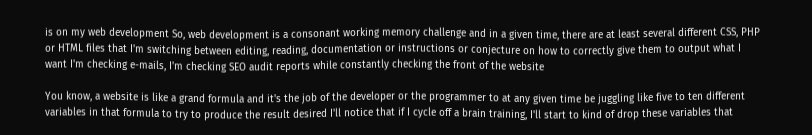is on my web development So, web development is a consonant working memory challenge and in a given time, there are at least several different CSS, PHP or HTML files that I'm switching between editing, reading, documentation or instructions or conjecture on how to correctly give them to output what I want I'm checking e-mails, I'm checking SEO audit reports while constantly checking the front of the website

You know, a website is like a grand formula and it's the job of the developer or the programmer to at any given time be juggling like five to ten different variables in that formula to try to produce the result desired I'll notice that if I cycle off a brain training, I'll start to kind of drop these variables that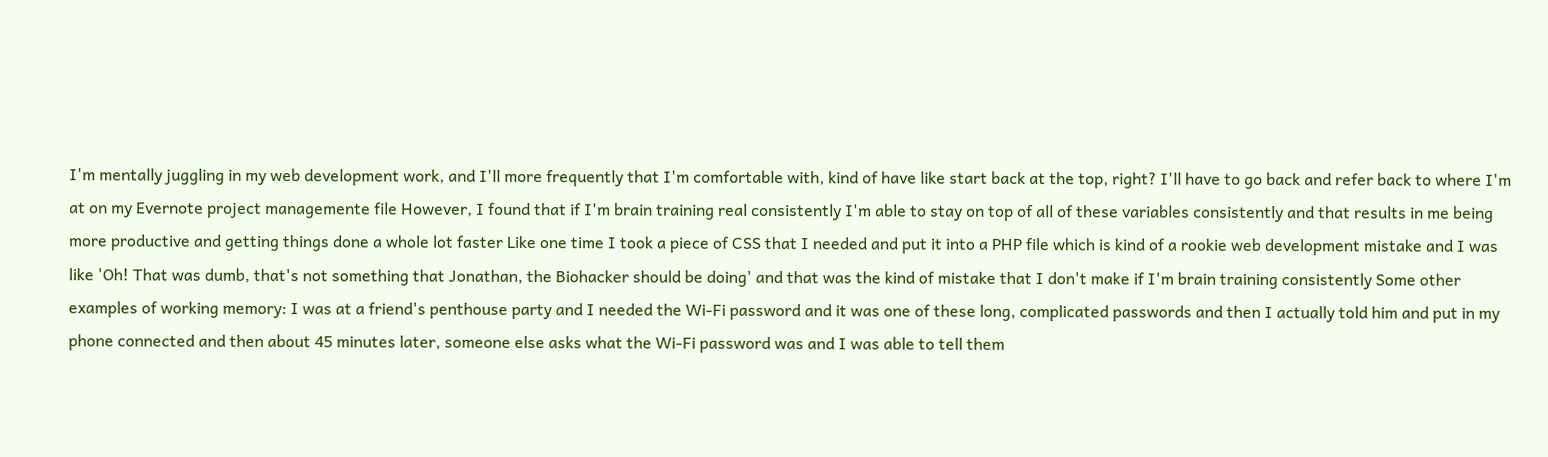I'm mentally juggling in my web development work, and I'll more frequently that I'm comfortable with, kind of have like start back at the top, right? I'll have to go back and refer back to where I'm at on my Evernote project managemente file However, I found that if I'm brain training real consistently I'm able to stay on top of all of these variables consistently and that results in me being more productive and getting things done a whole lot faster Like one time I took a piece of CSS that I needed and put it into a PHP file which is kind of a rookie web development mistake and I was like 'Oh! That was dumb, that's not something that Jonathan, the Biohacker should be doing' and that was the kind of mistake that I don't make if I'm brain training consistently Some other examples of working memory: I was at a friend's penthouse party and I needed the Wi-Fi password and it was one of these long, complicated passwords and then I actually told him and put in my phone connected and then about 45 minutes later, someone else asks what the Wi-Fi password was and I was able to tell them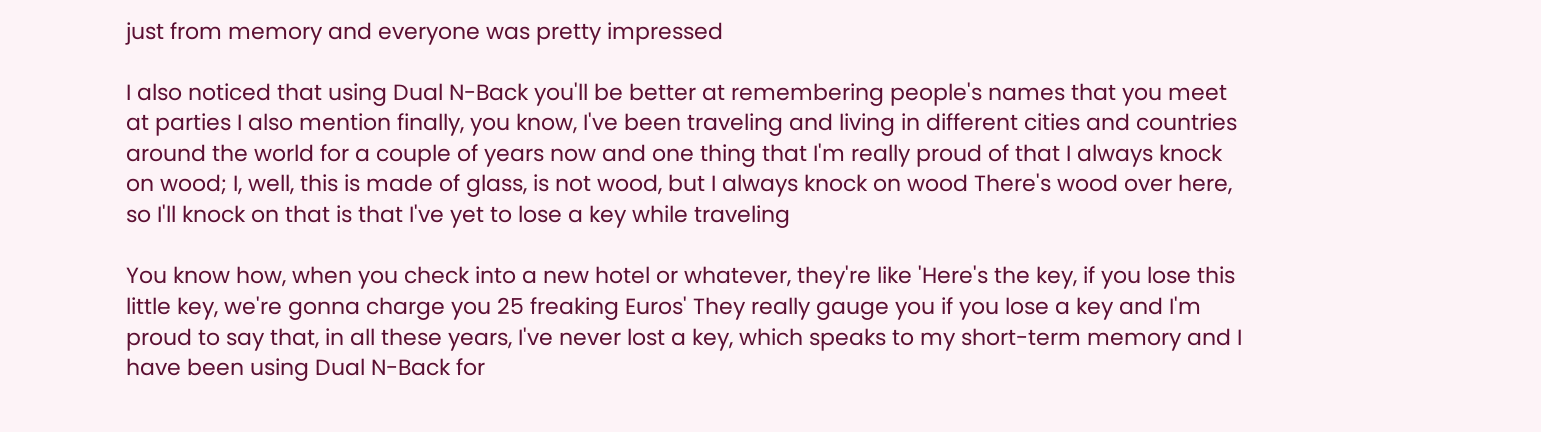just from memory and everyone was pretty impressed

I also noticed that using Dual N-Back you'll be better at remembering people's names that you meet at parties I also mention finally, you know, I've been traveling and living in different cities and countries around the world for a couple of years now and one thing that I'm really proud of that I always knock on wood; I, well, this is made of glass, is not wood, but I always knock on wood There's wood over here, so I'll knock on that is that I've yet to lose a key while traveling

You know how, when you check into a new hotel or whatever, they're like 'Here's the key, if you lose this little key, we're gonna charge you 25 freaking Euros' They really gauge you if you lose a key and I'm proud to say that, in all these years, I've never lost a key, which speaks to my short-term memory and I have been using Dual N-Back for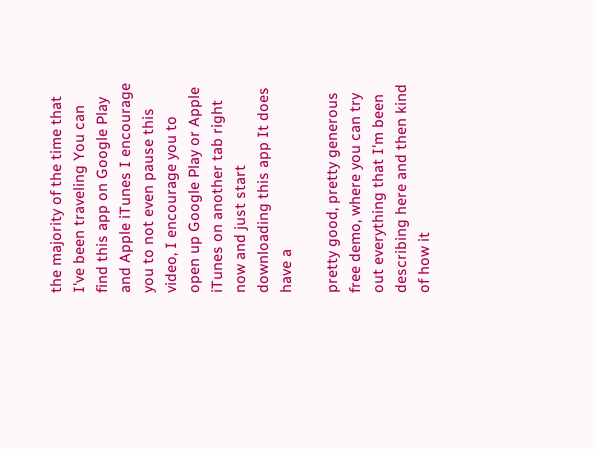the majority of the time that I've been traveling You can find this app on Google Play and Apple iTunes I encourage you to not even pause this video, I encourage you to open up Google Play or Apple iTunes on another tab right now and just start downloading this app It does have a

pretty good, pretty generous free demo, where you can try out everything that I'm been describing here and then kind of how it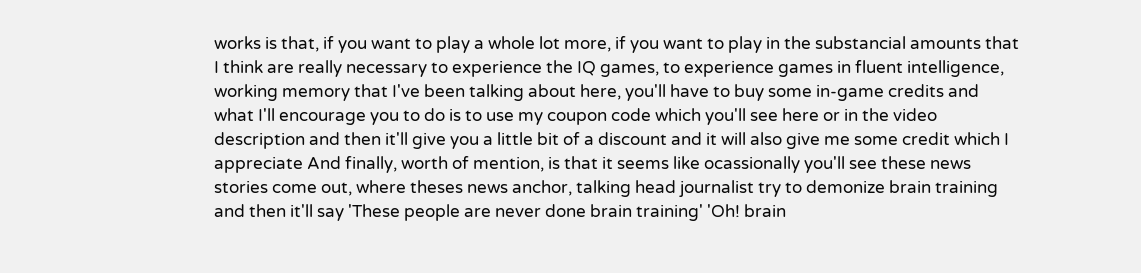works is that, if you want to play a whole lot more, if you want to play in the substancial amounts that I think are really necessary to experience the IQ games, to experience games in fluent intelligence, working memory that I've been talking about here, you'll have to buy some in-game credits and what I'll encourage you to do is to use my coupon code which you'll see here or in the video description and then it'll give you a little bit of a discount and it will also give me some credit which I appreciate And finally, worth of mention, is that it seems like ocassionally you'll see these news stories come out, where theses news anchor, talking head journalist try to demonize brain training and then it'll say 'These people are never done brain training' 'Oh! brain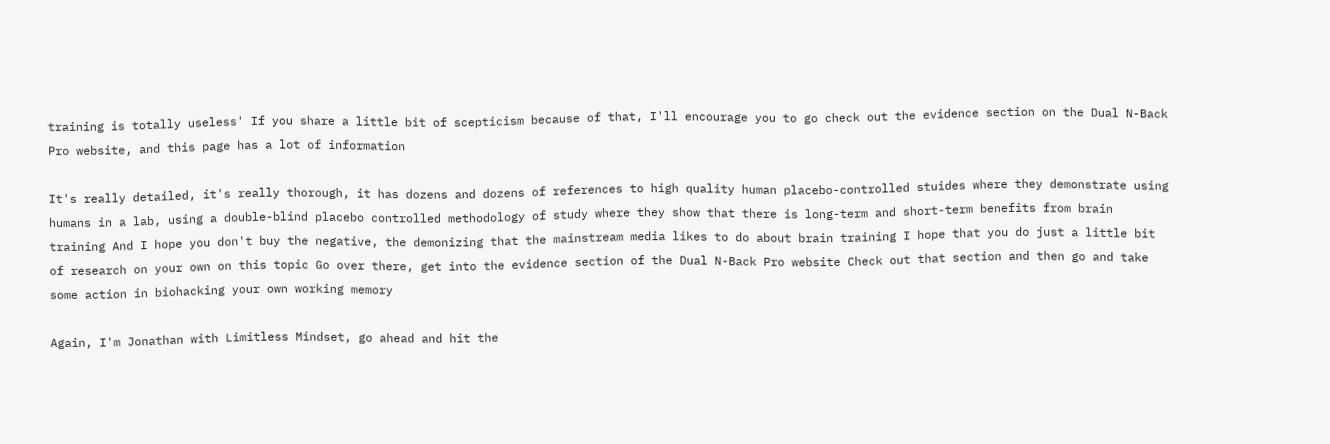training is totally useless' If you share a little bit of scepticism because of that, I'll encourage you to go check out the evidence section on the Dual N-Back Pro website, and this page has a lot of information

It's really detailed, it's really thorough, it has dozens and dozens of references to high quality human placebo-controlled stuides where they demonstrate using humans in a lab, using a double-blind placebo controlled methodology of study where they show that there is long-term and short-term benefits from brain training And I hope you don't buy the negative, the demonizing that the mainstream media likes to do about brain training I hope that you do just a little bit of research on your own on this topic Go over there, get into the evidence section of the Dual N-Back Pro website Check out that section and then go and take some action in biohacking your own working memory

Again, I'm Jonathan with Limitless Mindset, go ahead and hit the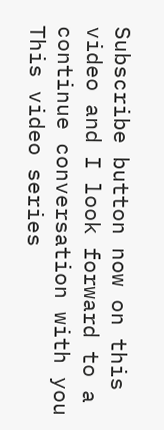Subscribe button now on this video and I look forward to a continue conversation with you This video series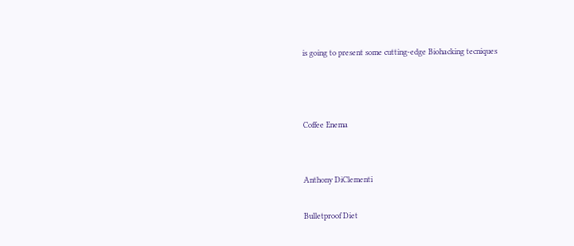is going to present some cutting-edge Biohacking tecniques



Coffee Enema


Anthony DiClementi

Bulletproof Diet